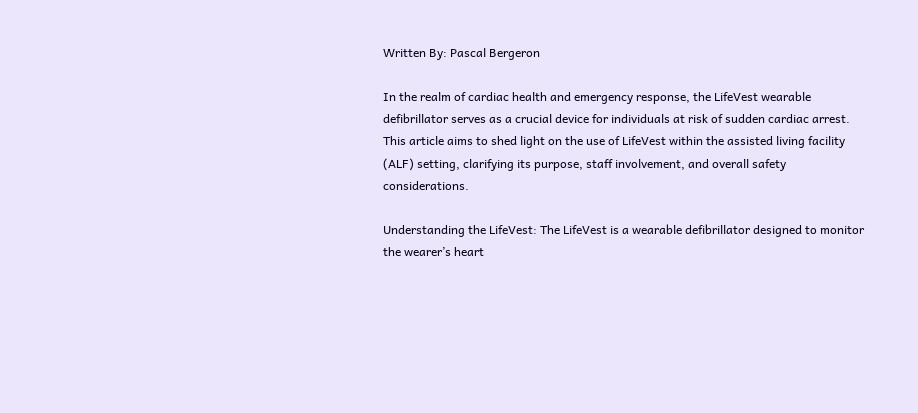Written By: Pascal Bergeron

In the realm of cardiac health and emergency response, the LifeVest wearable defibrillator serves as a crucial device for individuals at risk of sudden cardiac arrest. This article aims to shed light on the use of LifeVest within the assisted living facility (ALF) setting, clarifying its purpose, staff involvement, and overall safety considerations.

Understanding the LifeVest: The LifeVest is a wearable defibrillator designed to monitor the wearer’s heart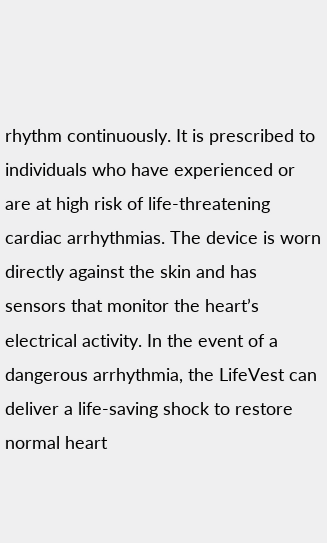rhythm continuously. It is prescribed to individuals who have experienced or are at high risk of life-threatening cardiac arrhythmias. The device is worn directly against the skin and has sensors that monitor the heart’s electrical activity. In the event of a dangerous arrhythmia, the LifeVest can deliver a life-saving shock to restore normal heart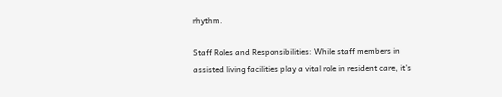rhythm.

Staff Roles and Responsibilities: While staff members in assisted living facilities play a vital role in resident care, it’s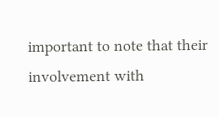important to note that their involvement with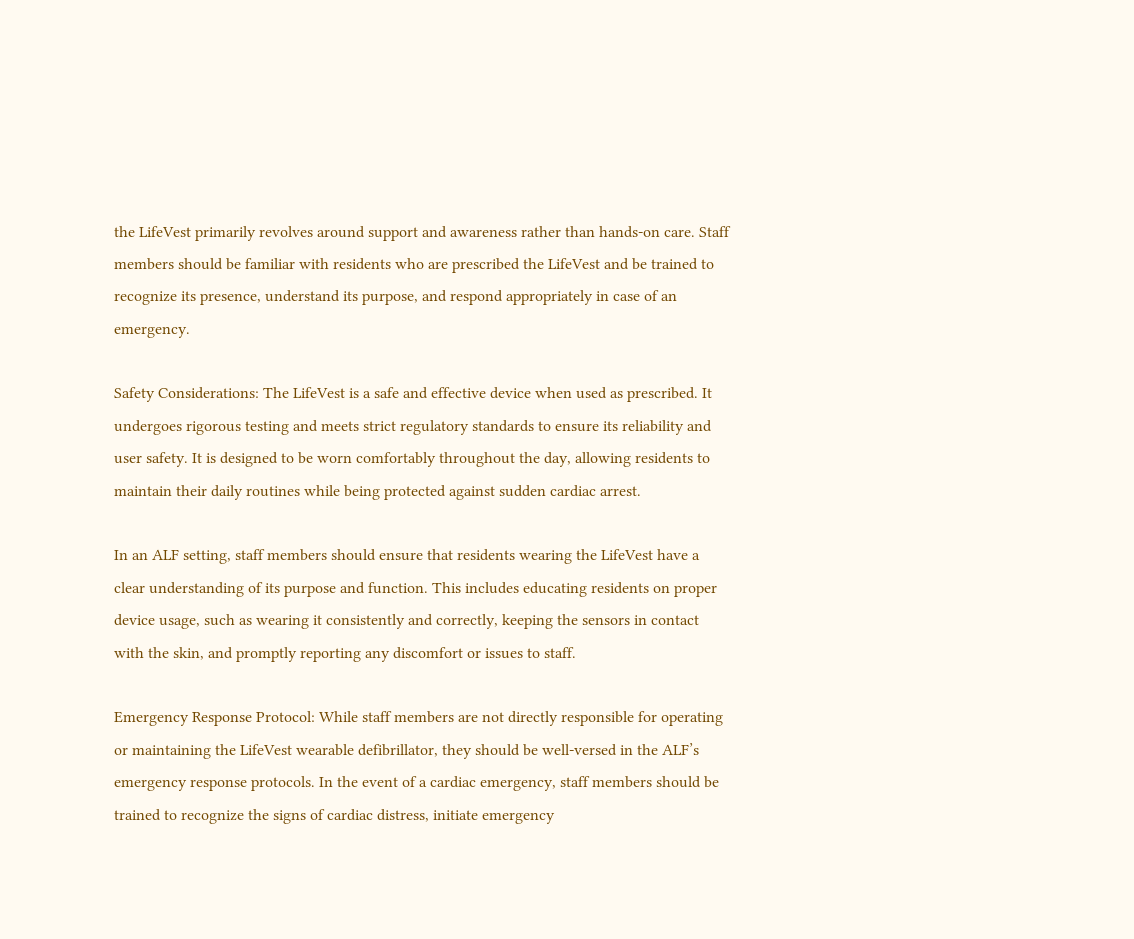the LifeVest primarily revolves around support and awareness rather than hands-on care. Staff members should be familiar with residents who are prescribed the LifeVest and be trained to recognize its presence, understand its purpose, and respond appropriately in case of an emergency.

Safety Considerations: The LifeVest is a safe and effective device when used as prescribed. It undergoes rigorous testing and meets strict regulatory standards to ensure its reliability and user safety. It is designed to be worn comfortably throughout the day, allowing residents to maintain their daily routines while being protected against sudden cardiac arrest.

In an ALF setting, staff members should ensure that residents wearing the LifeVest have a clear understanding of its purpose and function. This includes educating residents on proper device usage, such as wearing it consistently and correctly, keeping the sensors in contact with the skin, and promptly reporting any discomfort or issues to staff.

Emergency Response Protocol: While staff members are not directly responsible for operating or maintaining the LifeVest wearable defibrillator, they should be well-versed in the ALF’s emergency response protocols. In the event of a cardiac emergency, staff members should be trained to recognize the signs of cardiac distress, initiate emergency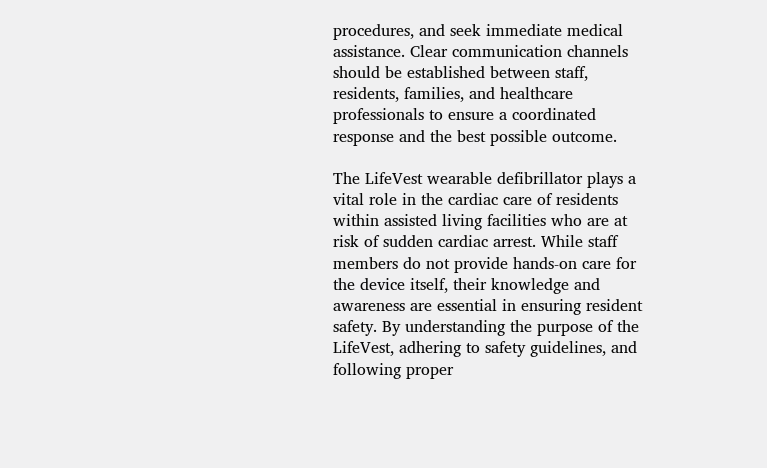procedures, and seek immediate medical assistance. Clear communication channels should be established between staff, residents, families, and healthcare professionals to ensure a coordinated response and the best possible outcome.

The LifeVest wearable defibrillator plays a vital role in the cardiac care of residents within assisted living facilities who are at risk of sudden cardiac arrest. While staff members do not provide hands-on care for the device itself, their knowledge and awareness are essential in ensuring resident safety. By understanding the purpose of the LifeVest, adhering to safety guidelines, and following proper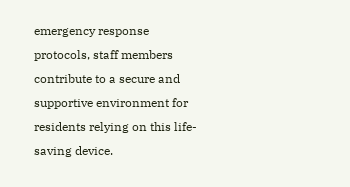emergency response protocols, staff members contribute to a secure and supportive environment for residents relying on this life-saving device.